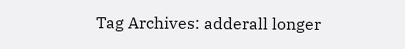Tag Archives: adderall longer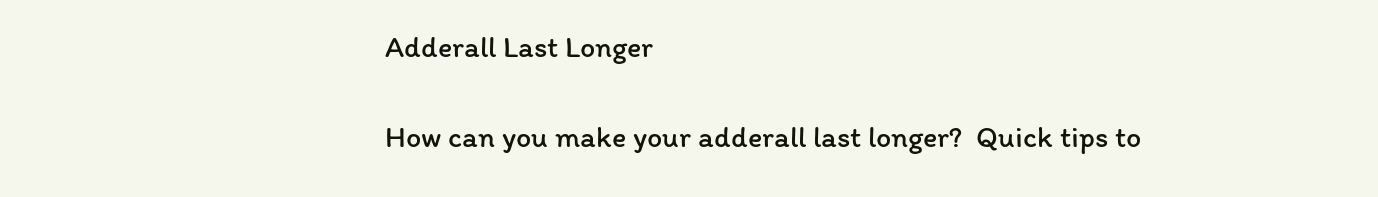Adderall Last Longer

How can you make your adderall last longer?  Quick tips to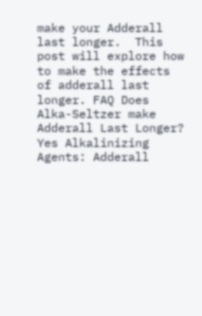make your Adderall last longer.  This post will explore how to make the effects of adderall last longer. FAQ Does Alka-Seltzer make Adderall Last Longer? Yes Alkalinizing Agents: Adderall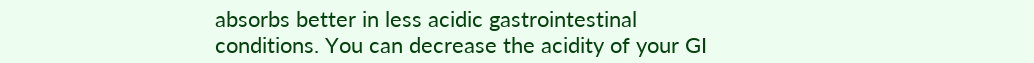absorbs better in less acidic gastrointestinal conditions. You can decrease the acidity of your GI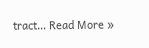tract… Read More »